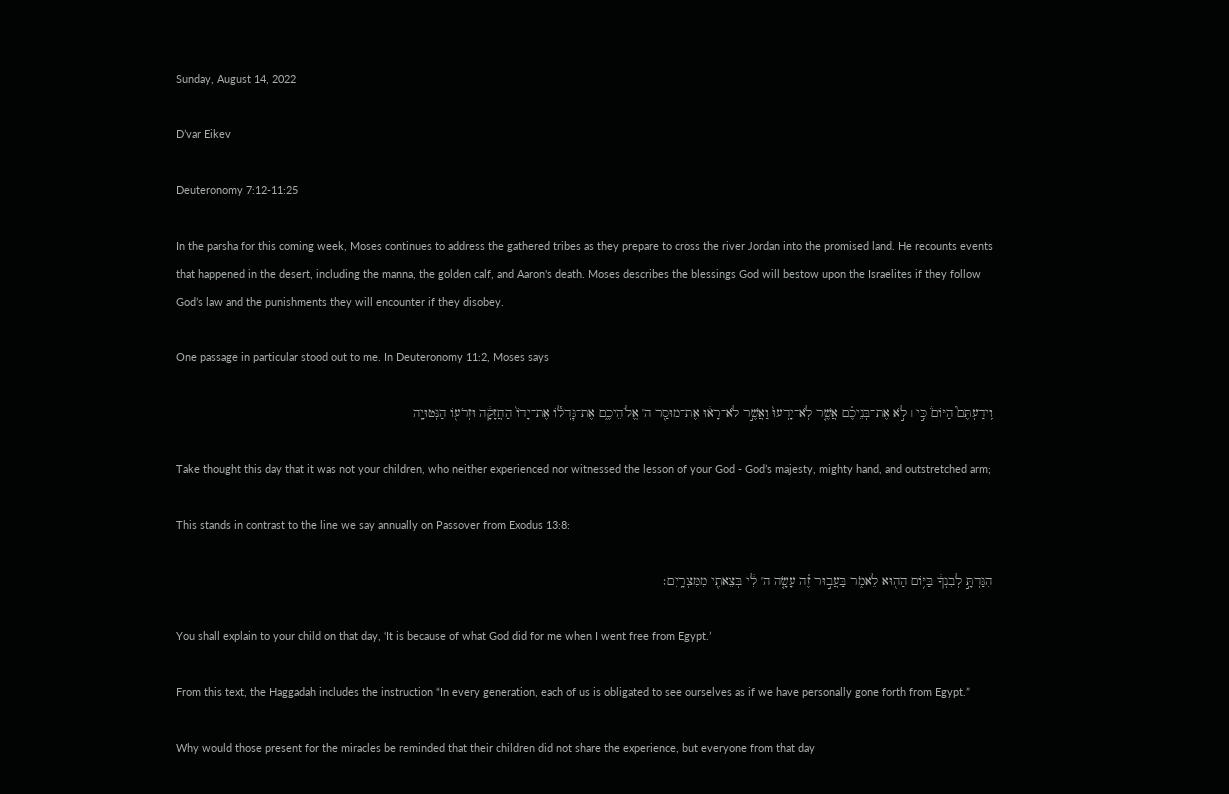Sunday, August 14, 2022

D’var Eikev

Deuteronomy 7:12-11:25

In the parsha for this coming week, Moses continues to address the gathered tribes as they prepare to cross the river Jordan into the promised land. He recounts events that happened in the desert, including the manna, the golden calf, and Aaron's death. Moses describes the blessings God will bestow upon the Israelites if they follow God’s law and the punishments they will encounter if they disobey.

One passage in particular stood out to me. In Deuteronomy 11:2, Moses says

וִֽידַעְתֶּם֮ הַיּוֹם֒ כִּ֣י ׀ לֹ֣א אֶת־בְּנֵיכֶ֗ם אֲשֶׁ֤ר לֹֽא־יָדְעוּ֙ וַאֲשֶׁ֣ר לֹא־רָא֔וּ אֶת־מוּסַ֖ר ה' אֱלֹהֵיכֶ֑ם אֶת־גׇּדְל֕וֹ אֶת־יָדוֹ֙ הַחֲזָקָ֔ה וּזְרֹע֖וֹ הַנְּטוּיָֽה

Take thought this day that it was not your children, who neither experienced nor witnessed the lesson of your God - God’s majesty, mighty hand, and outstretched arm;

This stands in contrast to the line we say annually on Passover from Exodus 13:8:

הִגַּדְתָּ֣ לְבִנְךָ֔ בַּיּ֥וֹם הַה֖וּא לֵאמֹ֑ר בַּעֲב֣וּר זֶ֗ה עָשָׂ֤ה ה' לִ֔י בְּצֵאתִ֖י מִמִּצְרָֽיִם׃

You shall explain to your child on that day, ‘It is because of what God did for me when I went free from Egypt.’

From this text, the Haggadah includes the instruction “In every generation, each of us is obligated to see ourselves as if we have personally gone forth from Egypt.”

Why would those present for the miracles be reminded that their children did not share the experience, but everyone from that day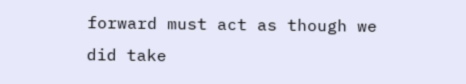forward must act as though we did take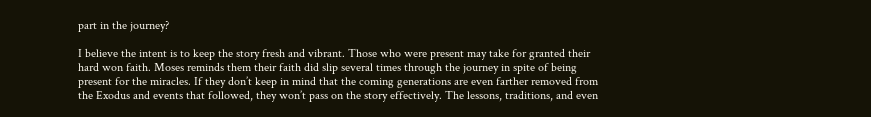part in the journey?

I believe the intent is to keep the story fresh and vibrant. Those who were present may take for granted their hard won faith. Moses reminds them their faith did slip several times through the journey in spite of being present for the miracles. If they don’t keep in mind that the coming generations are even farther removed from the Exodus and events that followed, they won’t pass on the story effectively. The lessons, traditions, and even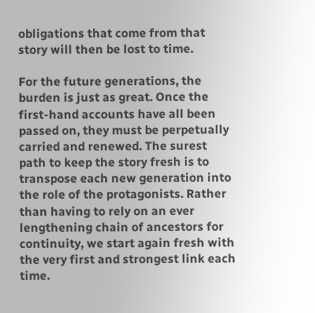obligations that come from that story will then be lost to time.

For the future generations, the burden is just as great. Once the first-hand accounts have all been passed on, they must be perpetually carried and renewed. The surest path to keep the story fresh is to transpose each new generation into the role of the protagonists. Rather than having to rely on an ever lengthening chain of ancestors for continuity, we start again fresh with the very first and strongest link each time.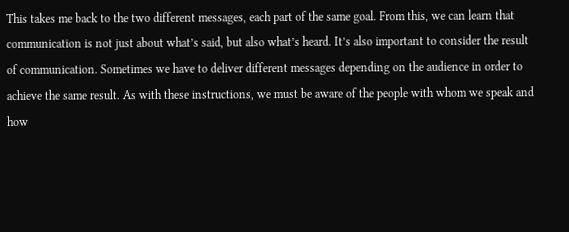This takes me back to the two different messages, each part of the same goal. From this, we can learn that communication is not just about what’s said, but also what’s heard. It’s also important to consider the result of communication. Sometimes we have to deliver different messages depending on the audience in order to achieve the same result. As with these instructions, we must be aware of the people with whom we speak and how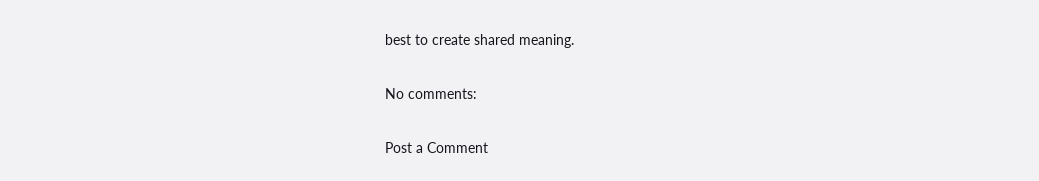best to create shared meaning.

No comments:

Post a Comment